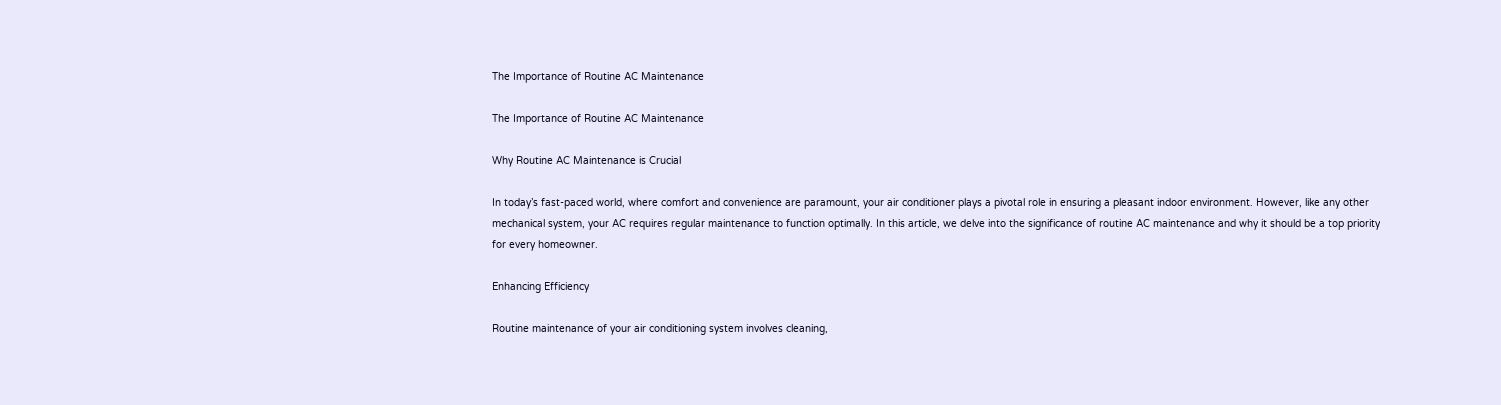The Importance of Routine AC Maintenance

The Importance of Routine AC Maintenance

Why Routine AC Maintenance is Crucial

In today’s fast-paced world, where comfort and convenience are paramount, your air conditioner plays a pivotal role in ensuring a pleasant indoor environment. However, like any other mechanical system, your AC requires regular maintenance to function optimally. In this article, we delve into the significance of routine AC maintenance and why it should be a top priority for every homeowner.

Enhancing Efficiency

Routine maintenance of your air conditioning system involves cleaning,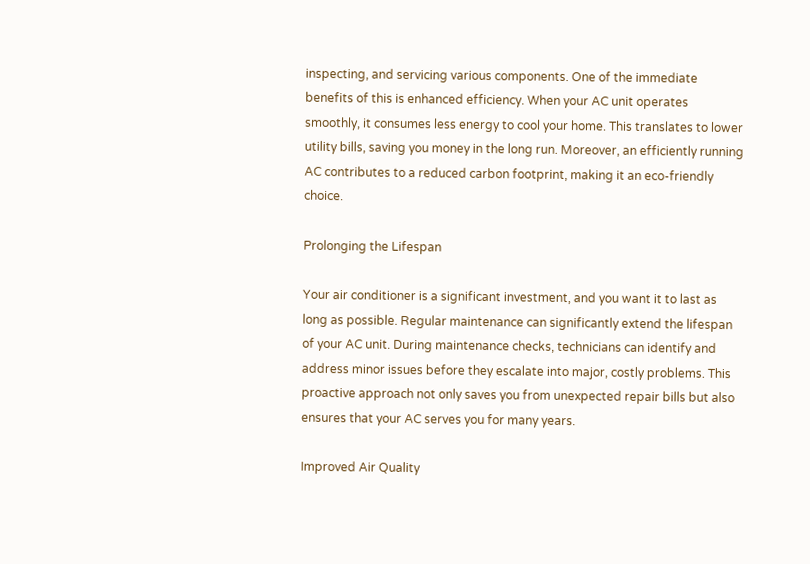inspecting, and servicing various components. One of the immediate benefits of this is enhanced efficiency. When your AC unit operates smoothly, it consumes less energy to cool your home. This translates to lower utility bills, saving you money in the long run. Moreover, an efficiently running AC contributes to a reduced carbon footprint, making it an eco-friendly choice.

Prolonging the Lifespan

Your air conditioner is a significant investment, and you want it to last as long as possible. Regular maintenance can significantly extend the lifespan of your AC unit. During maintenance checks, technicians can identify and address minor issues before they escalate into major, costly problems. This proactive approach not only saves you from unexpected repair bills but also ensures that your AC serves you for many years.

Improved Air Quality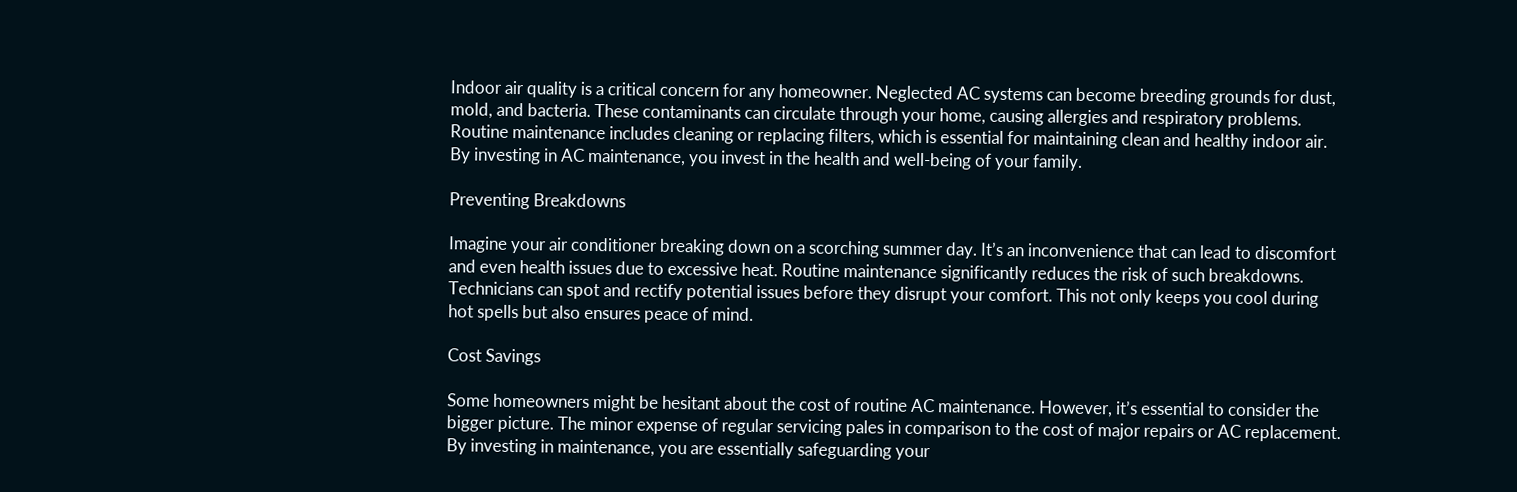Indoor air quality is a critical concern for any homeowner. Neglected AC systems can become breeding grounds for dust, mold, and bacteria. These contaminants can circulate through your home, causing allergies and respiratory problems. Routine maintenance includes cleaning or replacing filters, which is essential for maintaining clean and healthy indoor air. By investing in AC maintenance, you invest in the health and well-being of your family.

Preventing Breakdowns

Imagine your air conditioner breaking down on a scorching summer day. It’s an inconvenience that can lead to discomfort and even health issues due to excessive heat. Routine maintenance significantly reduces the risk of such breakdowns. Technicians can spot and rectify potential issues before they disrupt your comfort. This not only keeps you cool during hot spells but also ensures peace of mind.

Cost Savings

Some homeowners might be hesitant about the cost of routine AC maintenance. However, it’s essential to consider the bigger picture. The minor expense of regular servicing pales in comparison to the cost of major repairs or AC replacement. By investing in maintenance, you are essentially safeguarding your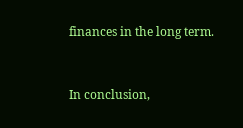finances in the long term.


In conclusion,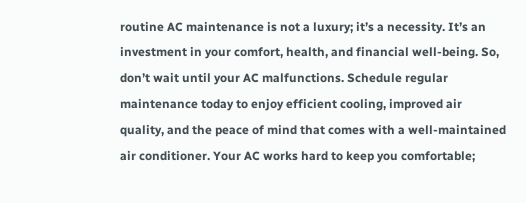routine AC maintenance is not a luxury; it’s a necessity. It’s an investment in your comfort, health, and financial well-being. So, don’t wait until your AC malfunctions. Schedule regular maintenance today to enjoy efficient cooling, improved air quality, and the peace of mind that comes with a well-maintained air conditioner. Your AC works hard to keep you comfortable;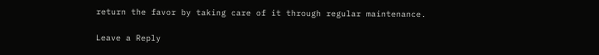return the favor by taking care of it through regular maintenance.

Leave a Reply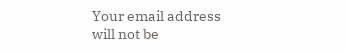Your email address will not be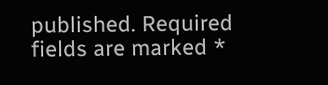published. Required fields are marked *